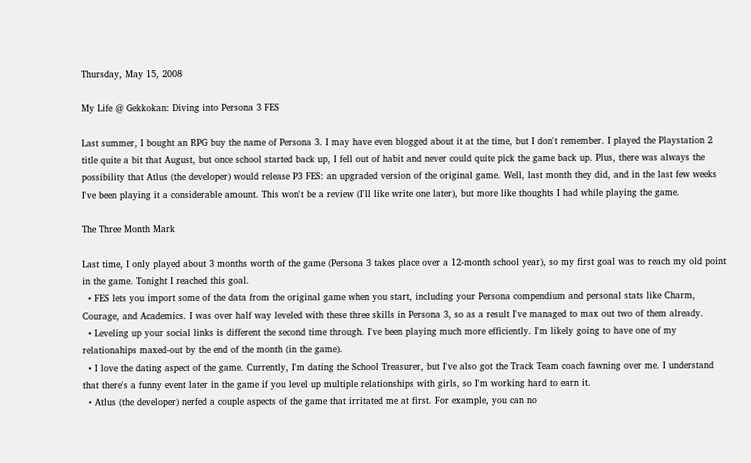Thursday, May 15, 2008

My Life @ Gekkokan: Diving into Persona 3 FES

Last summer, I bought an RPG buy the name of Persona 3. I may have even blogged about it at the time, but I don't remember. I played the Playstation 2 title quite a bit that August, but once school started back up, I fell out of habit and never could quite pick the game back up. Plus, there was always the possibility that Atlus (the developer) would release P3 FES: an upgraded version of the original game. Well, last month they did, and in the last few weeks I've been playing it a considerable amount. This won't be a review (I'll like write one later), but more like thoughts I had while playing the game.

The Three Month Mark

Last time, I only played about 3 months worth of the game (Persona 3 takes place over a 12-month school year), so my first goal was to reach my old point in the game. Tonight I reached this goal.
  • FES lets you import some of the data from the original game when you start, including your Persona compendium and personal stats like Charm, Courage, and Academics. I was over half way leveled with these three skills in Persona 3, so as a result I've managed to max out two of them already.
  • Leveling up your social links is different the second time through. I've been playing much more efficiently. I'm likely going to have one of my relationahips maxed-out by the end of the month (in the game).
  • I love the dating aspect of the game. Currently, I'm dating the School Treasurer, but I've also got the Track Team coach fawning over me. I understand that there's a funny event later in the game if you level up multiple relationships with girls, so I'm working hard to earn it.
  • Atlus (the developer) nerfed a couple aspects of the game that irritated me at first. For example, you can no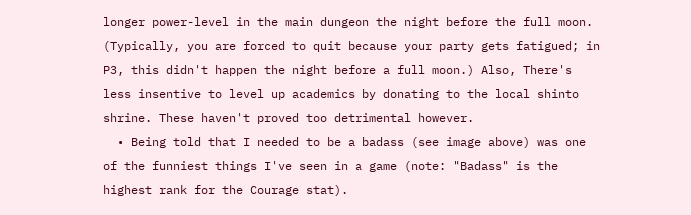longer power-level in the main dungeon the night before the full moon. (Typically, you are forced to quit because your party gets fatigued; in P3, this didn't happen the night before a full moon.) Also, There's less insentive to level up academics by donating to the local shinto shrine. These haven't proved too detrimental however.
  • Being told that I needed to be a badass (see image above) was one of the funniest things I've seen in a game (note: "Badass" is the highest rank for the Courage stat).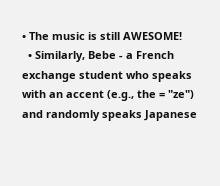• The music is still AWESOME!
  • Similarly, Bebe - a French exchange student who speaks with an accent (e.g., the = "ze") and randomly speaks Japanese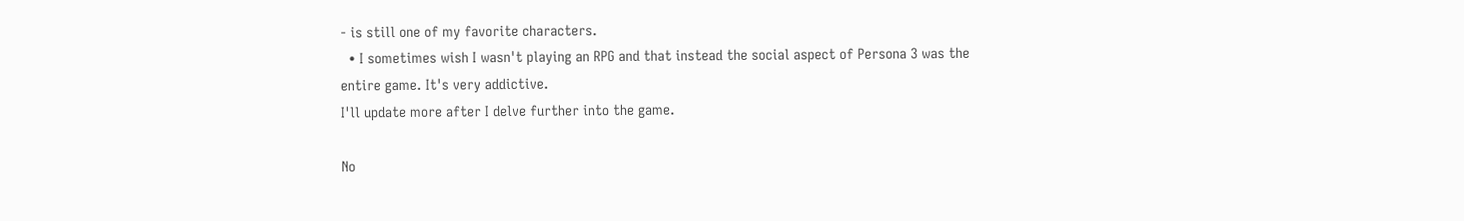- is still one of my favorite characters.
  • I sometimes wish I wasn't playing an RPG and that instead the social aspect of Persona 3 was the entire game. It's very addictive.
I'll update more after I delve further into the game.

No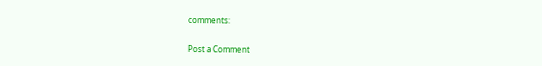comments:

Post a Comment